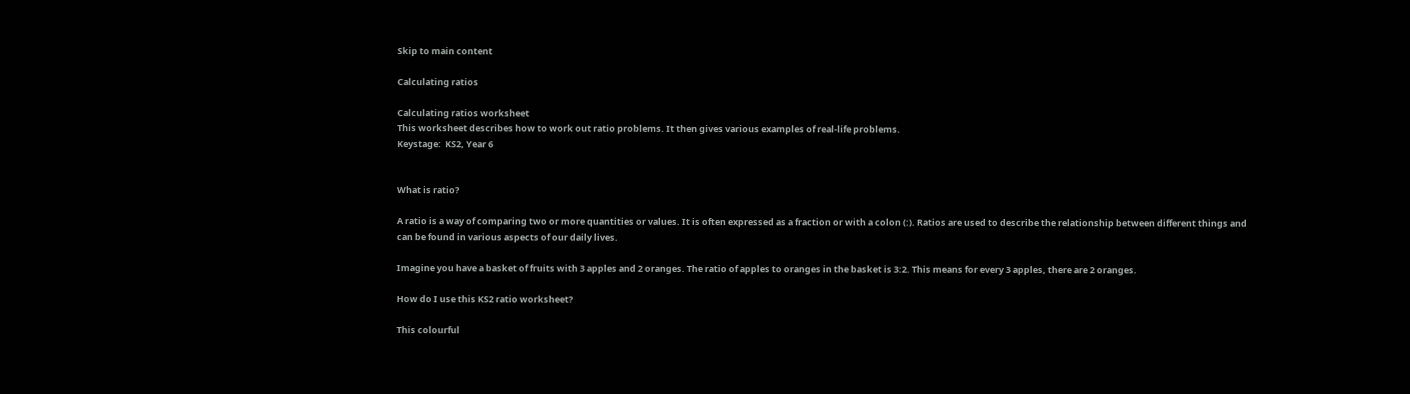Skip to main content

Calculating ratios

Calculating ratios worksheet
This worksheet describes how to work out ratio problems. It then gives various examples of real-life problems.
Keystage:  KS2, Year 6


What is ratio?

A ratio is a way of comparing two or more quantities or values. It is often expressed as a fraction or with a colon (:). Ratios are used to describe the relationship between different things and can be found in various aspects of our daily lives.

Imagine you have a basket of fruits with 3 apples and 2 oranges. The ratio of apples to oranges in the basket is 3:2. This means for every 3 apples, there are 2 oranges.

How do I use this KS2 ratio worksheet?

This colourful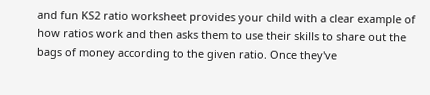and fun KS2 ratio worksheet provides your child with a clear example of how ratios work and then asks them to use their skills to share out the bags of money according to the given ratio. Once they've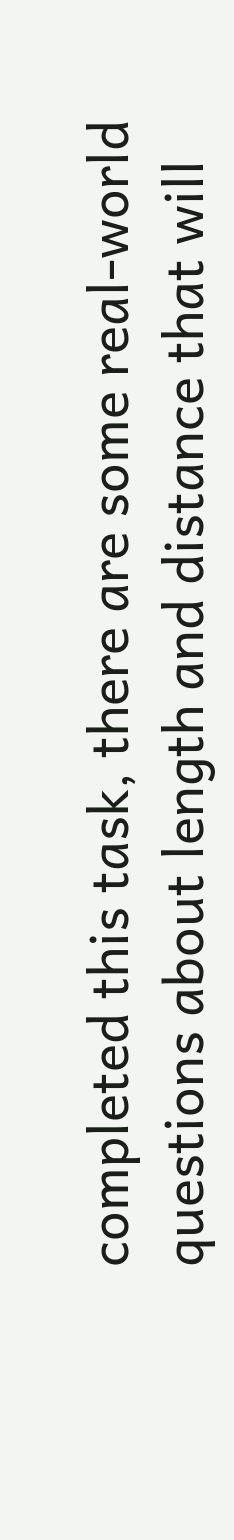completed this task, there are some real-world questions about length and distance that will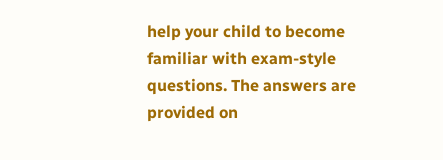help your child to become familiar with exam-style questions. The answers are provided on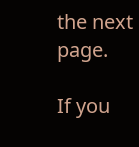the next page.

If you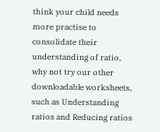think your child needs more practise to consolidate their understanding of ratio, why not try our other downloadable worksheets, such as Understanding ratios and Reducing ratios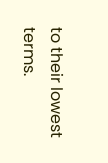to their lowest terms.